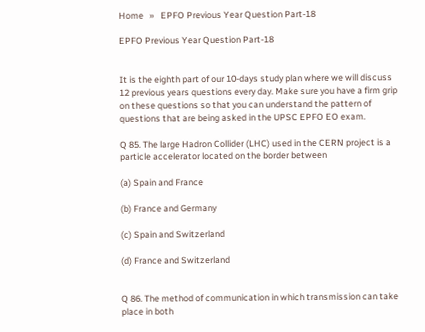Home   »   EPFO Previous Year Question Part-18

EPFO Previous Year Question Part-18


It is the eighth part of our 10-days study plan where we will discuss 12 previous years questions every day. Make sure you have a firm grip on these questions so that you can understand the pattern of questions that are being asked in the UPSC EPFO EO exam.

Q 85. The large Hadron Collider (LHC) used in the CERN project is a particle accelerator located on the border between

(a) Spain and France

(b) France and Germany

(c) Spain and Switzerland

(d) France and Switzerland


Q 86. The method of communication in which transmission can take place in both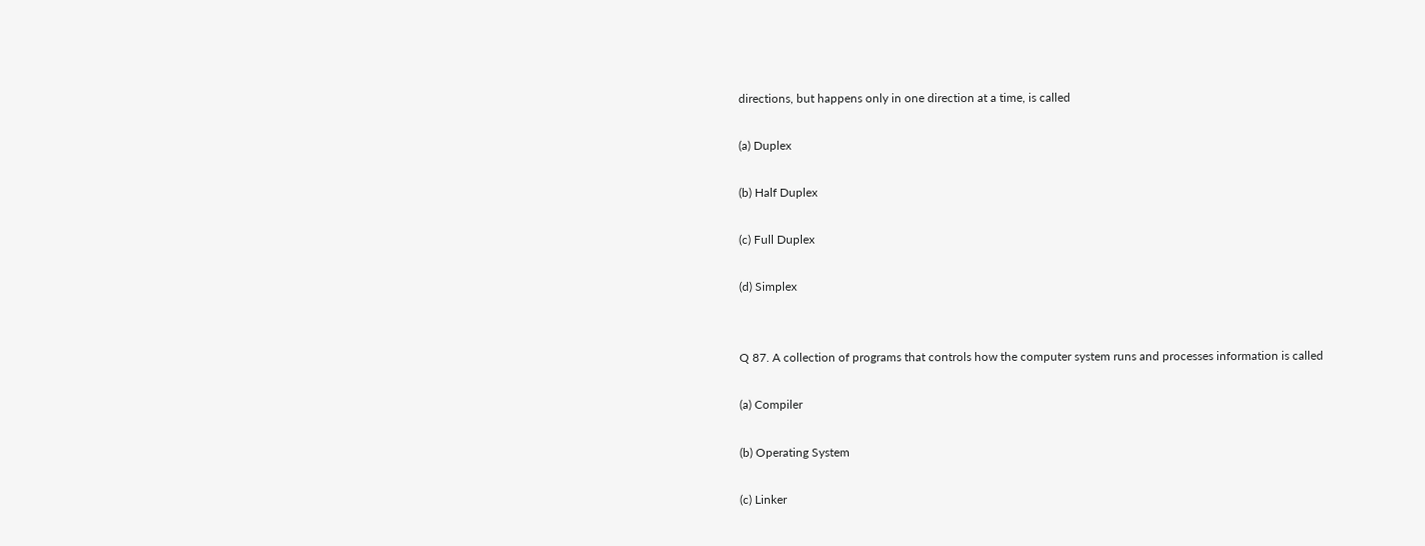directions, but happens only in one direction at a time, is called

(a) Duplex

(b) Half Duplex

(c) Full Duplex

(d) Simplex


Q 87. A collection of programs that controls how the computer system runs and processes information is called

(a) Compiler

(b) Operating System

(c) Linker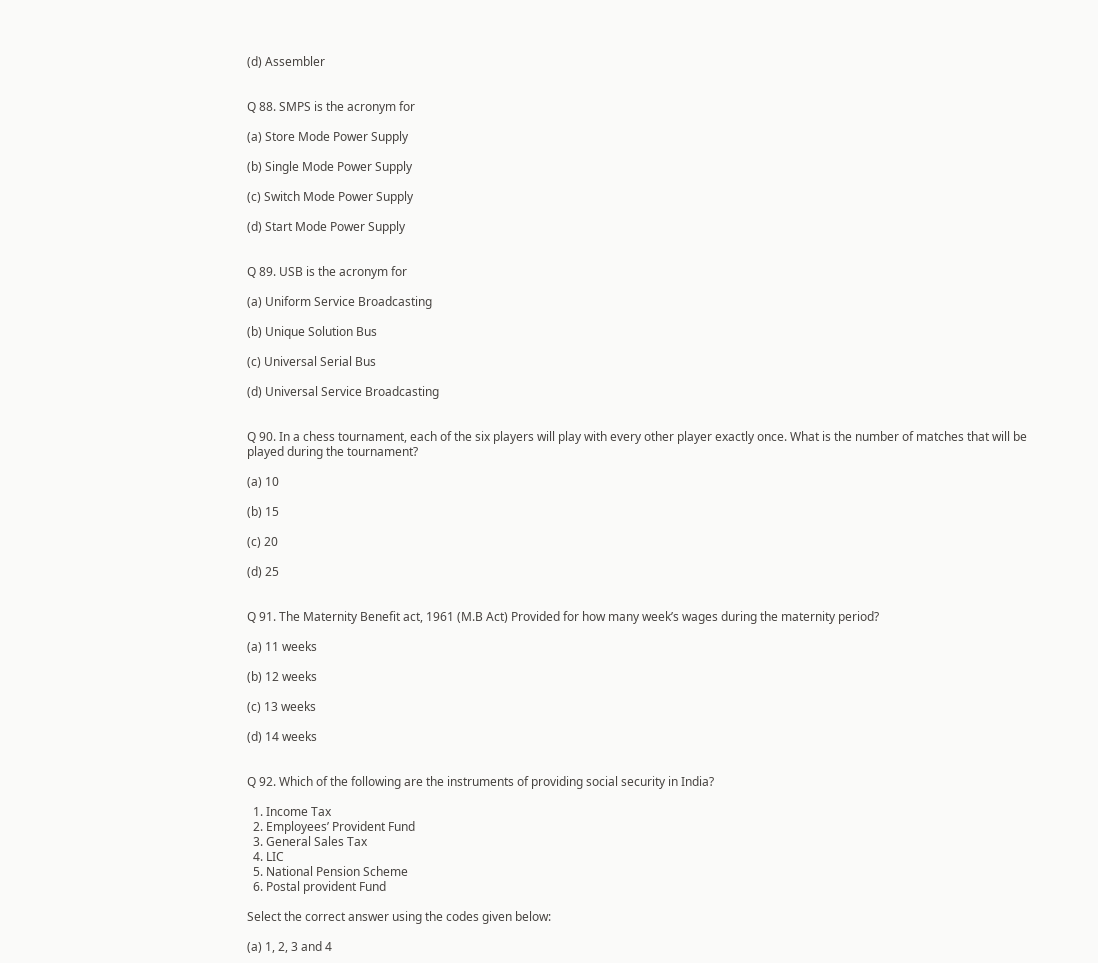(d) Assembler


Q 88. SMPS is the acronym for

(a) Store Mode Power Supply

(b) Single Mode Power Supply

(c) Switch Mode Power Supply

(d) Start Mode Power Supply


Q 89. USB is the acronym for

(a) Uniform Service Broadcasting

(b) Unique Solution Bus

(c) Universal Serial Bus

(d) Universal Service Broadcasting


Q 90. In a chess tournament, each of the six players will play with every other player exactly once. What is the number of matches that will be played during the tournament?

(a) 10

(b) 15

(c) 20

(d) 25


Q 91. The Maternity Benefit act, 1961 (M.B Act) Provided for how many week’s wages during the maternity period?

(a) 11 weeks

(b) 12 weeks

(c) 13 weeks

(d) 14 weeks


Q 92. Which of the following are the instruments of providing social security in India?

  1. Income Tax
  2. Employees’ Provident Fund
  3. General Sales Tax
  4. LIC
  5. National Pension Scheme
  6. Postal provident Fund

Select the correct answer using the codes given below:

(a) 1, 2, 3 and 4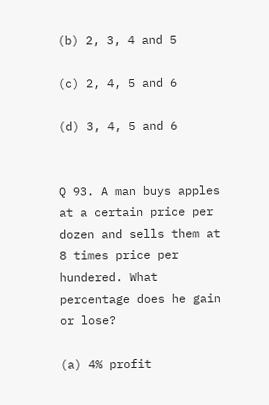(b) 2, 3, 4 and 5

(c) 2, 4, 5 and 6

(d) 3, 4, 5 and 6


Q 93. A man buys apples at a certain price per dozen and sells them at 8 times price per hundered. What percentage does he gain or lose?

(a) 4% profit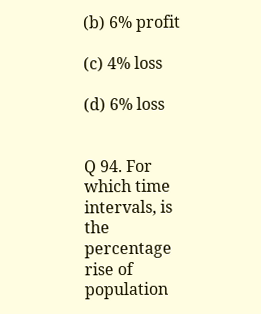(b) 6% profit

(c) 4% loss

(d) 6% loss


Q 94. For which time intervals, is the percentage rise of population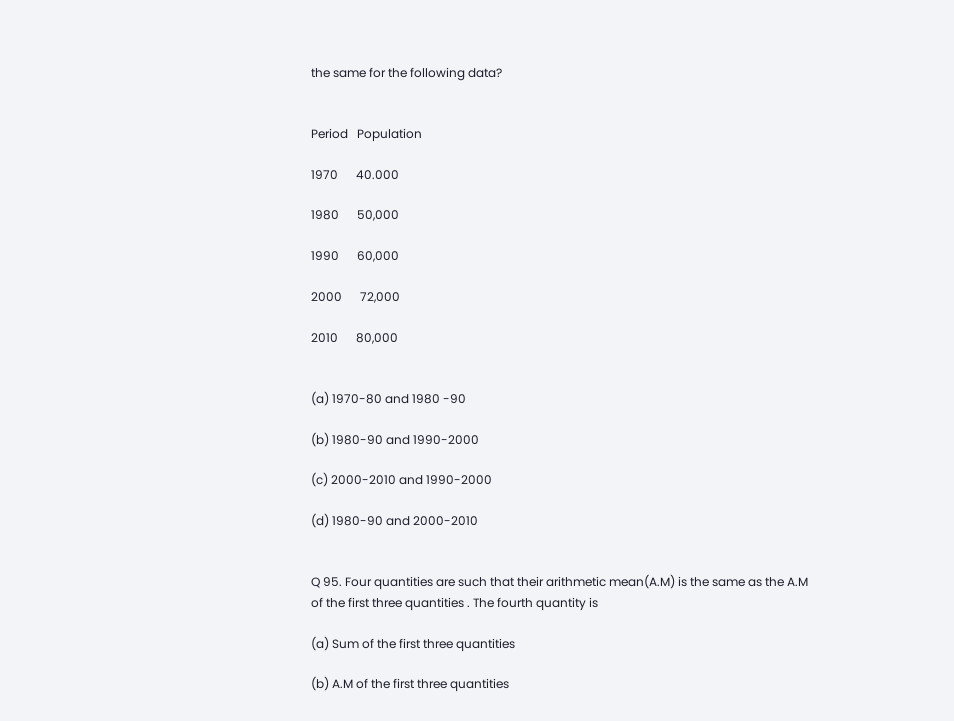the same for the following data?


Period   Population

1970      40.000

1980      50,000

1990      60,000

2000      72,000

2010      80,000


(a) 1970-80 and 1980 -90

(b) 1980-90 and 1990-2000

(c) 2000-2010 and 1990-2000

(d) 1980-90 and 2000-2010


Q 95. Four quantities are such that their arithmetic mean(A.M) is the same as the A.M of the first three quantities . The fourth quantity is

(a) Sum of the first three quantities

(b) A.M of the first three quantities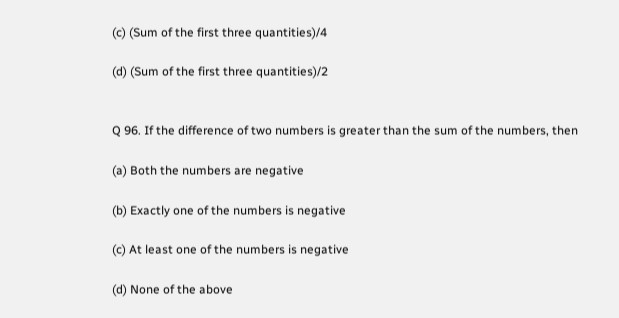(c) (Sum of the first three quantities)/4

(d) (Sum of the first three quantities)/2


Q 96. If the difference of two numbers is greater than the sum of the numbers, then

(a) Both the numbers are negative

(b) Exactly one of the numbers is negative

(c) At least one of the numbers is negative

(d) None of the above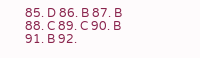85. D 86. B 87. B 88. C 89. C 90. B
91. B 92.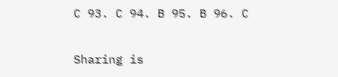C 93. C 94. B 95. B 96. C


Sharing is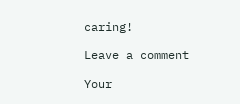caring!

Leave a comment

Your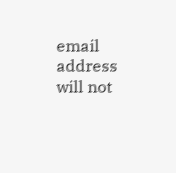email address will not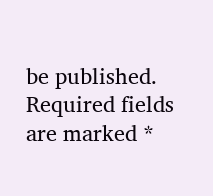be published. Required fields are marked *